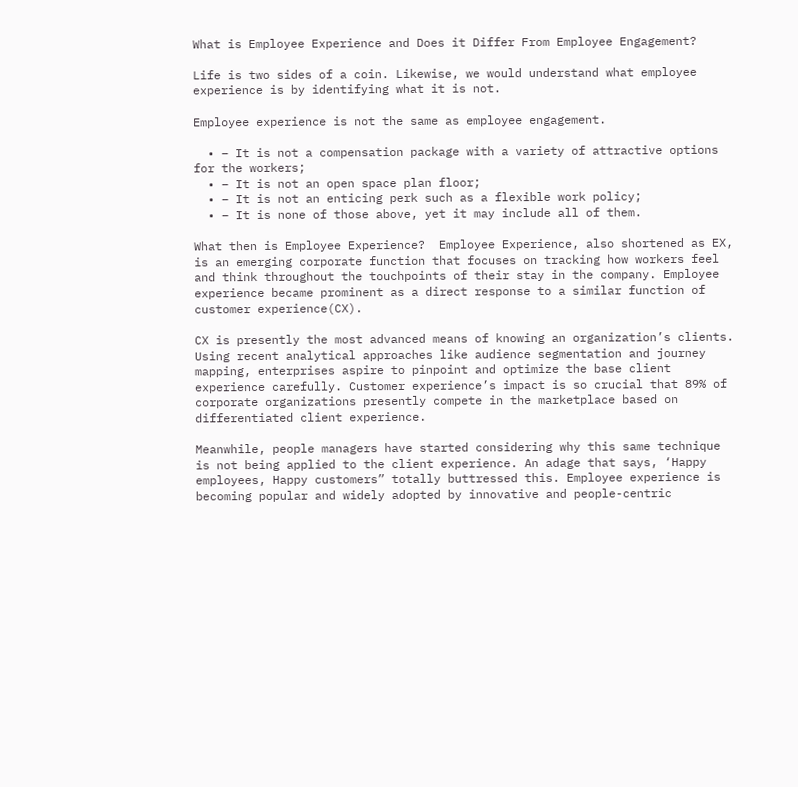What is Employee Experience and Does it Differ From Employee Engagement?

Life is two sides of a coin. Likewise, we would understand what employee experience is by identifying what it is not.

Employee experience is not the same as employee engagement.

  • – It is not a compensation package with a variety of attractive options for the workers;
  • – It is not an open space plan floor;
  • – It is not an enticing perk such as a flexible work policy;
  • – It is none of those above, yet it may include all of them.

What then is Employee Experience?  Employee Experience, also shortened as EX, is an emerging corporate function that focuses on tracking how workers feel and think throughout the touchpoints of their stay in the company. Employee experience became prominent as a direct response to a similar function of customer experience(CX).

CX is presently the most advanced means of knowing an organization’s clients. Using recent analytical approaches like audience segmentation and journey mapping, enterprises aspire to pinpoint and optimize the base client experience carefully. Customer experience’s impact is so crucial that 89% of corporate organizations presently compete in the marketplace based on differentiated client experience.

Meanwhile, people managers have started considering why this same technique is not being applied to the client experience. An adage that says, ‘Happy employees, Happy customers” totally buttressed this. Employee experience is becoming popular and widely adopted by innovative and people-centric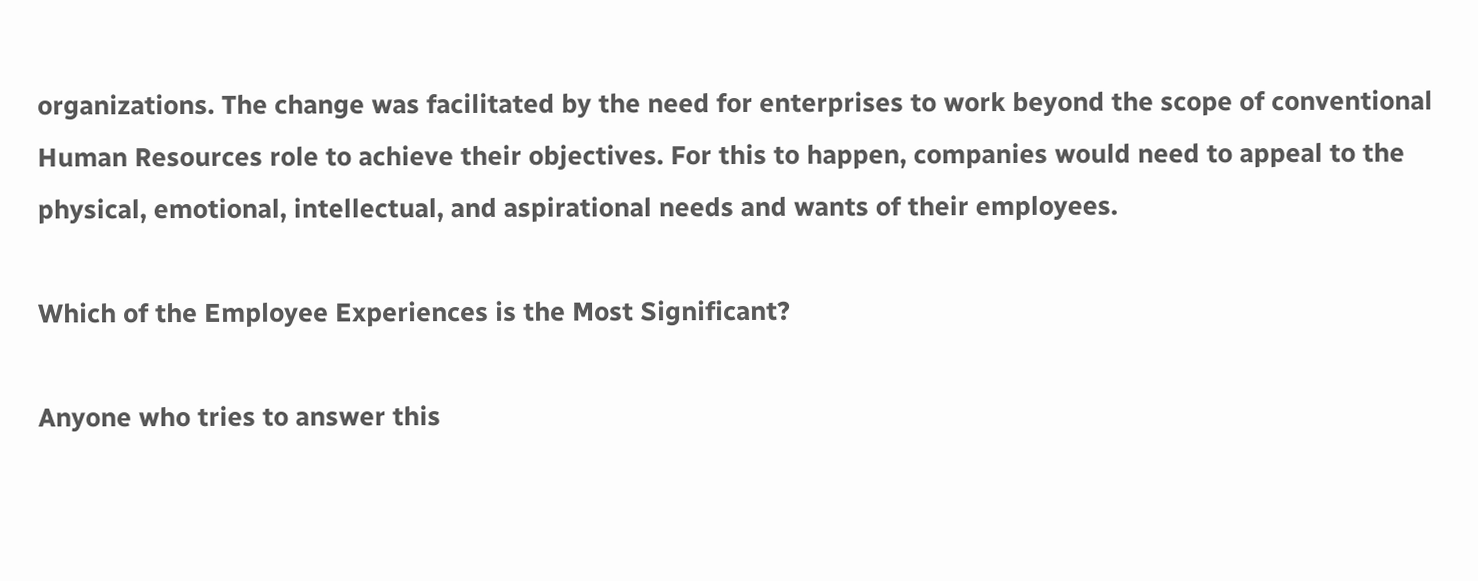organizations. The change was facilitated by the need for enterprises to work beyond the scope of conventional Human Resources role to achieve their objectives. For this to happen, companies would need to appeal to the physical, emotional, intellectual, and aspirational needs and wants of their employees.

Which of the Employee Experiences is the Most Significant?

Anyone who tries to answer this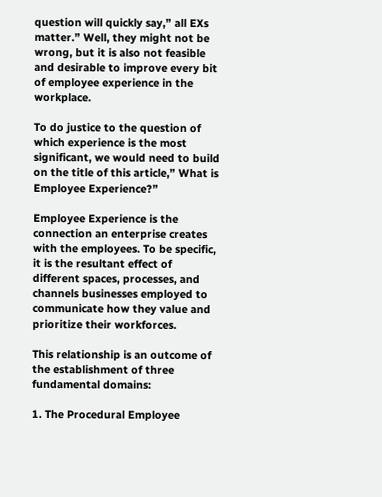question will quickly say,” all EXs matter.” Well, they might not be wrong, but it is also not feasible and desirable to improve every bit of employee experience in the workplace.

To do justice to the question of which experience is the most significant, we would need to build on the title of this article,” What is Employee Experience?”

Employee Experience is the connection an enterprise creates with the employees. To be specific, it is the resultant effect of different spaces, processes, and channels businesses employed to communicate how they value and prioritize their workforces.

This relationship is an outcome of the establishment of three fundamental domains:

1. The Procedural Employee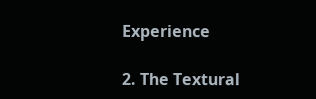Experience

2. The Textural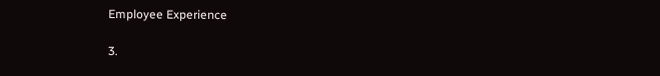Employee Experience

3.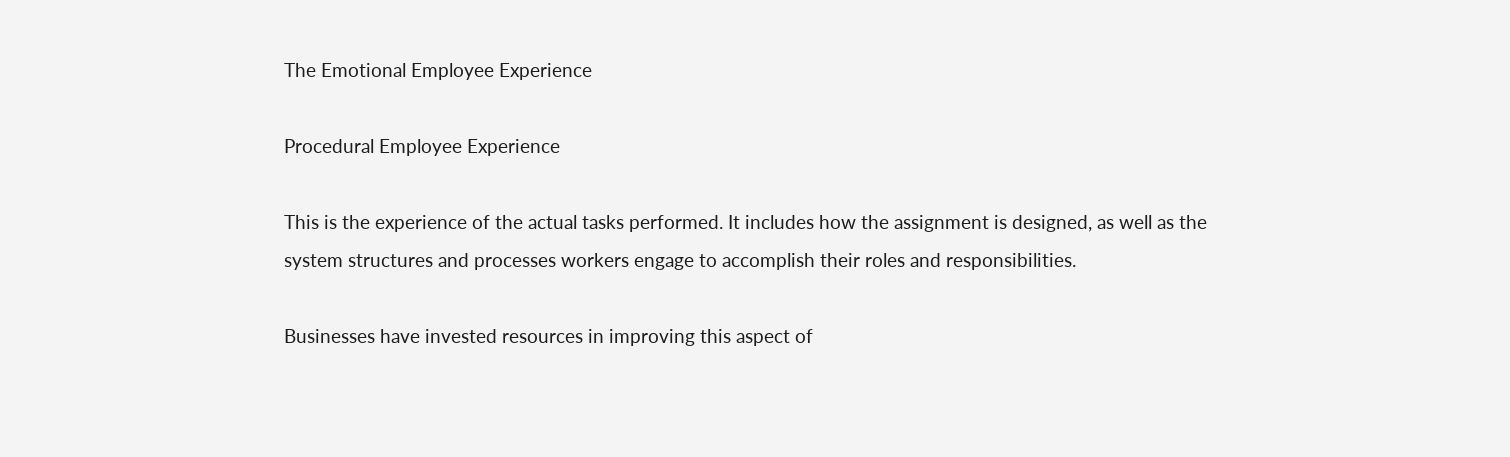The Emotional Employee Experience

Procedural Employee Experience

This is the experience of the actual tasks performed. It includes how the assignment is designed, as well as the system structures and processes workers engage to accomplish their roles and responsibilities.

Businesses have invested resources in improving this aspect of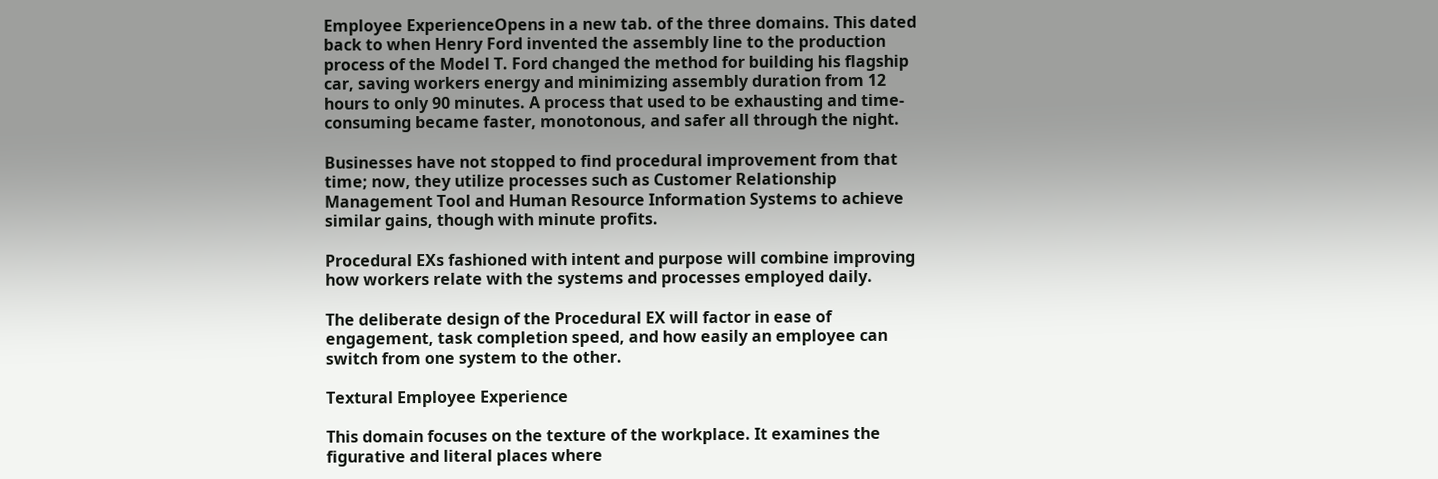Employee ExperienceOpens in a new tab. of the three domains. This dated back to when Henry Ford invented the assembly line to the production process of the Model T. Ford changed the method for building his flagship car, saving workers energy and minimizing assembly duration from 12 hours to only 90 minutes. A process that used to be exhausting and time-consuming became faster, monotonous, and safer all through the night.

Businesses have not stopped to find procedural improvement from that time; now, they utilize processes such as Customer Relationship Management Tool and Human Resource Information Systems to achieve similar gains, though with minute profits.

Procedural EXs fashioned with intent and purpose will combine improving how workers relate with the systems and processes employed daily.

The deliberate design of the Procedural EX will factor in ease of engagement, task completion speed, and how easily an employee can switch from one system to the other.

Textural Employee Experience

This domain focuses on the texture of the workplace. It examines the figurative and literal places where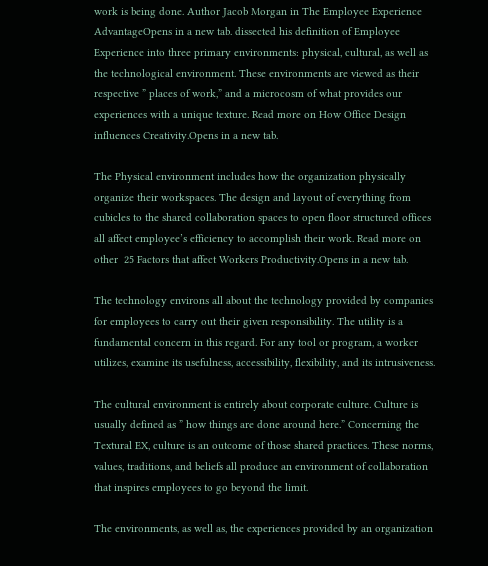work is being done. Author Jacob Morgan in The Employee Experience AdvantageOpens in a new tab. dissected his definition of Employee Experience into three primary environments: physical, cultural, as well as the technological environment. These environments are viewed as their respective ” places of work,” and a microcosm of what provides our experiences with a unique texture. Read more on How Office Design influences Creativity.Opens in a new tab.

The Physical environment includes how the organization physically organize their workspaces. The design and layout of everything from cubicles to the shared collaboration spaces to open floor structured offices all affect employee’s efficiency to accomplish their work. Read more on other  25 Factors that affect Workers Productivity.Opens in a new tab.

The technology environs all about the technology provided by companies for employees to carry out their given responsibility. The utility is a fundamental concern in this regard. For any tool or program, a worker utilizes, examine its usefulness, accessibility, flexibility, and its intrusiveness.

The cultural environment is entirely about corporate culture. Culture is usually defined as ” how things are done around here.” Concerning the Textural EX, culture is an outcome of those shared practices. These norms, values, traditions, and beliefs all produce an environment of collaboration that inspires employees to go beyond the limit.

The environments, as well as, the experiences provided by an organization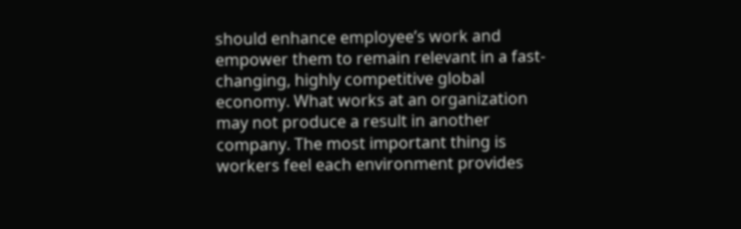should enhance employee’s work and empower them to remain relevant in a fast-changing, highly competitive global economy. What works at an organization may not produce a result in another company. The most important thing is workers feel each environment provides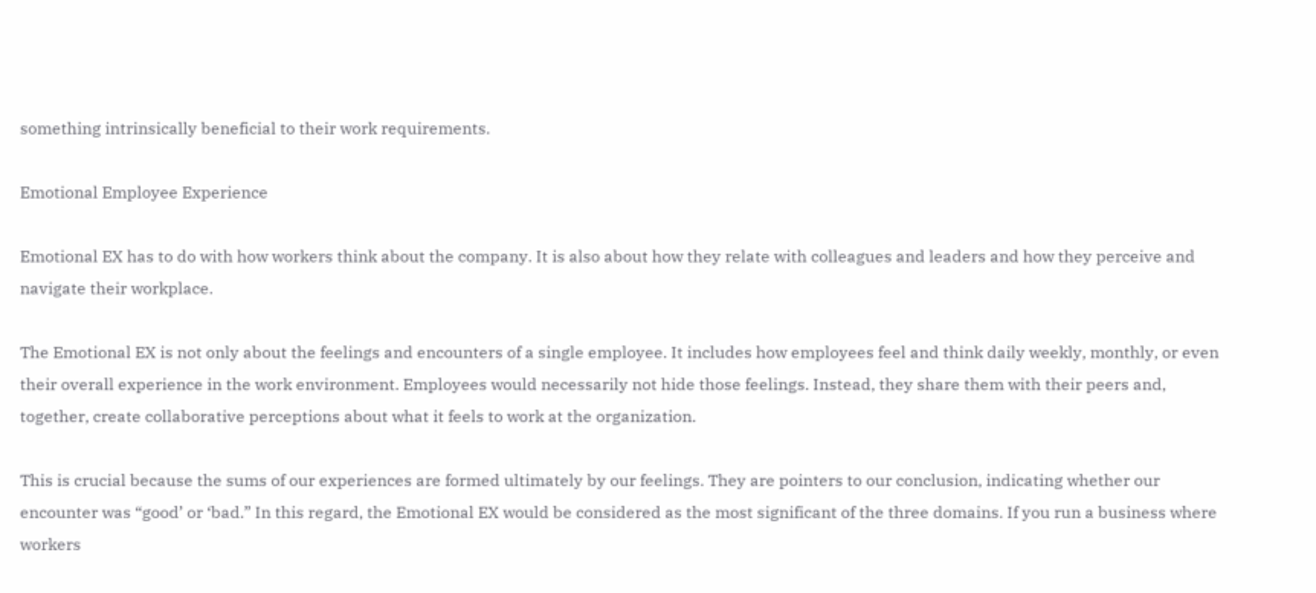something intrinsically beneficial to their work requirements.

Emotional Employee Experience

Emotional EX has to do with how workers think about the company. It is also about how they relate with colleagues and leaders and how they perceive and navigate their workplace.

The Emotional EX is not only about the feelings and encounters of a single employee. It includes how employees feel and think daily weekly, monthly, or even their overall experience in the work environment. Employees would necessarily not hide those feelings. Instead, they share them with their peers and, together, create collaborative perceptions about what it feels to work at the organization.

This is crucial because the sums of our experiences are formed ultimately by our feelings. They are pointers to our conclusion, indicating whether our encounter was “good’ or ‘bad.” In this regard, the Emotional EX would be considered as the most significant of the three domains. If you run a business where workers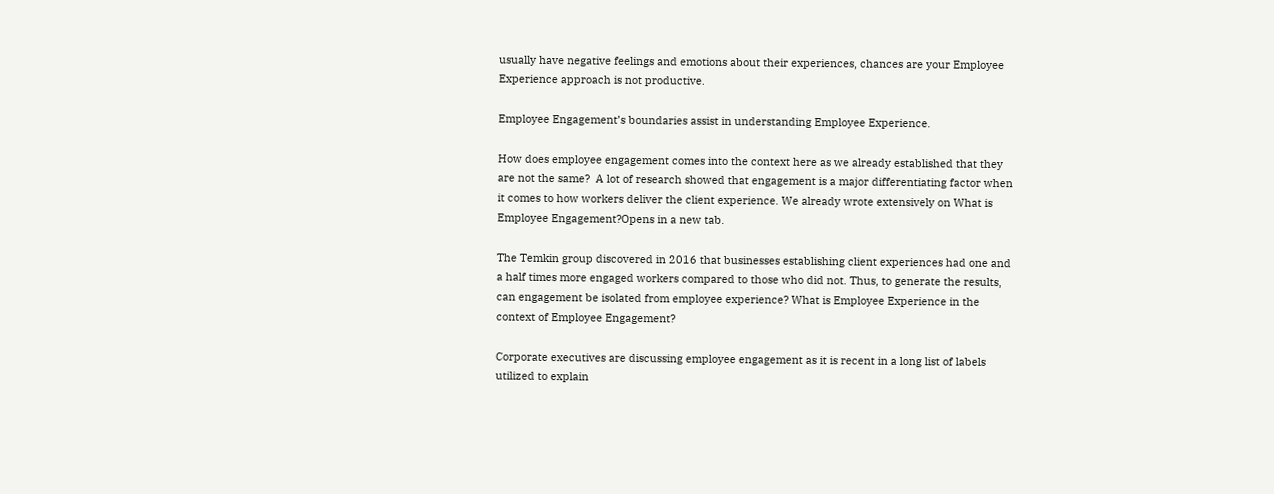usually have negative feelings and emotions about their experiences, chances are your Employee Experience approach is not productive.

Employee Engagement’s boundaries assist in understanding Employee Experience.

How does employee engagement comes into the context here as we already established that they are not the same?  A lot of research showed that engagement is a major differentiating factor when it comes to how workers deliver the client experience. We already wrote extensively on What is Employee Engagement?Opens in a new tab.

The Temkin group discovered in 2016 that businesses establishing client experiences had one and a half times more engaged workers compared to those who did not. Thus, to generate the results, can engagement be isolated from employee experience? What is Employee Experience in the context of Employee Engagement?

Corporate executives are discussing employee engagement as it is recent in a long list of labels utilized to explain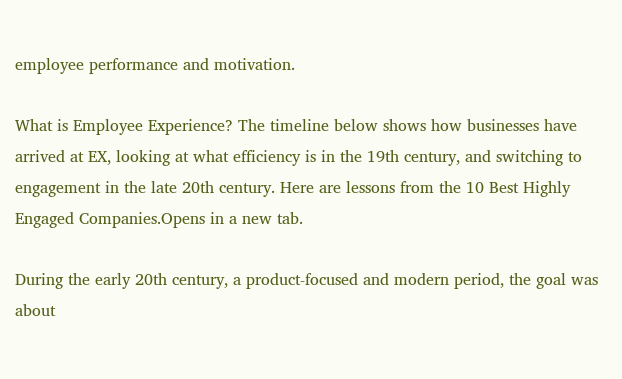employee performance and motivation.

What is Employee Experience? The timeline below shows how businesses have arrived at EX, looking at what efficiency is in the 19th century, and switching to engagement in the late 20th century. Here are lessons from the 10 Best Highly Engaged Companies.Opens in a new tab.

During the early 20th century, a product-focused and modern period, the goal was about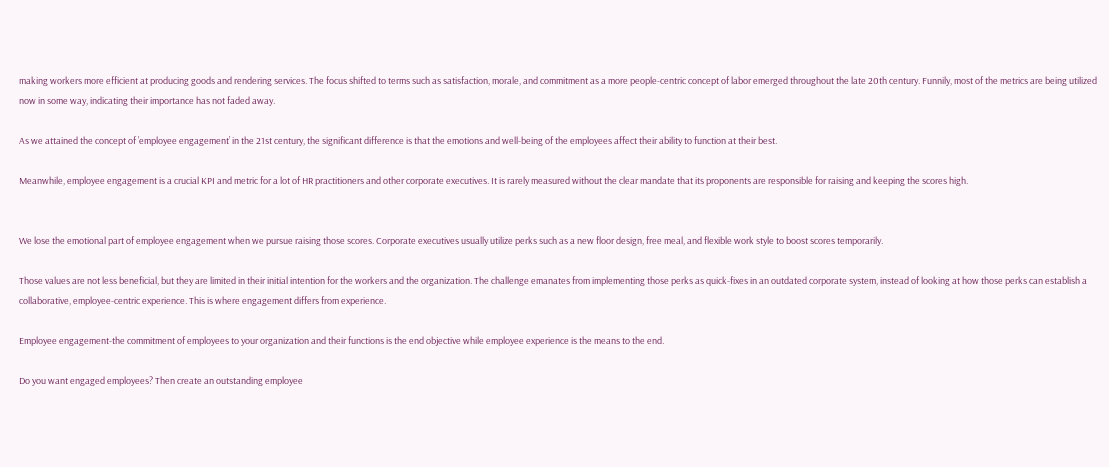making workers more efficient at producing goods and rendering services. The focus shifted to terms such as satisfaction, morale, and commitment as a more people-centric concept of labor emerged throughout the late 20th century. Funnily, most of the metrics are being utilized now in some way, indicating their importance has not faded away.

As we attained the concept of ’employee engagement’ in the 21st century, the significant difference is that the emotions and well-being of the employees affect their ability to function at their best.

Meanwhile, employee engagement is a crucial KPI and metric for a lot of HR practitioners and other corporate executives. It is rarely measured without the clear mandate that its proponents are responsible for raising and keeping the scores high.


We lose the emotional part of employee engagement when we pursue raising those scores. Corporate executives usually utilize perks such as a new floor design, free meal, and flexible work style to boost scores temporarily.

Those values are not less beneficial, but they are limited in their initial intention for the workers and the organization. The challenge emanates from implementing those perks as quick-fixes in an outdated corporate system, instead of looking at how those perks can establish a collaborative, employee-centric experience. This is where engagement differs from experience.

Employee engagement-the commitment of employees to your organization and their functions is the end objective while employee experience is the means to the end.

Do you want engaged employees? Then create an outstanding employee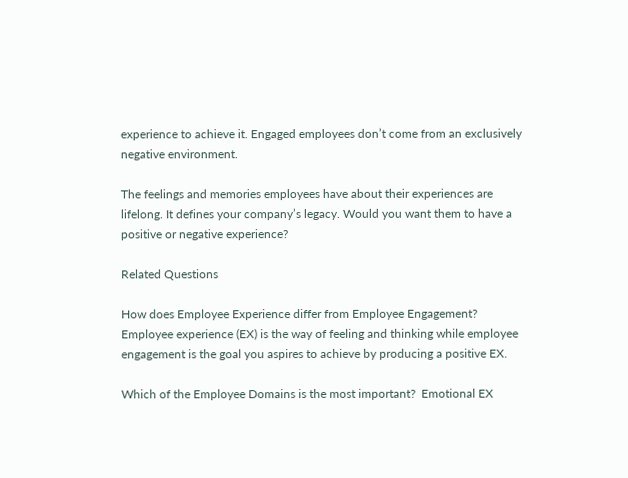experience to achieve it. Engaged employees don’t come from an exclusively negative environment.

The feelings and memories employees have about their experiences are lifelong. It defines your company’s legacy. Would you want them to have a positive or negative experience?

Related Questions

How does Employee Experience differ from Employee Engagement?  Employee experience (EX) is the way of feeling and thinking while employee engagement is the goal you aspires to achieve by producing a positive EX.

Which of the Employee Domains is the most important?  Emotional EX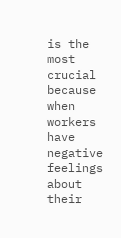is the most crucial because when workers have negative feelings about their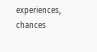experiences, chances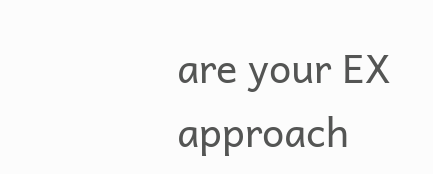are your EX approach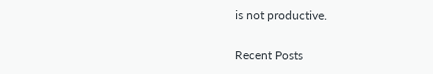is not productive.

Recent Posts